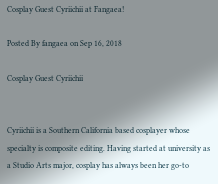Cosplay Guest Cyriichii at Fangaea!

Posted By fangaea on Sep 16, 2018

Cosplay Guest Cyriichii


Cyriichii is a Southern California based cosplayer whose specialty is composite editing. Having started at university as a Studio Arts major, cosplay has always been her go-to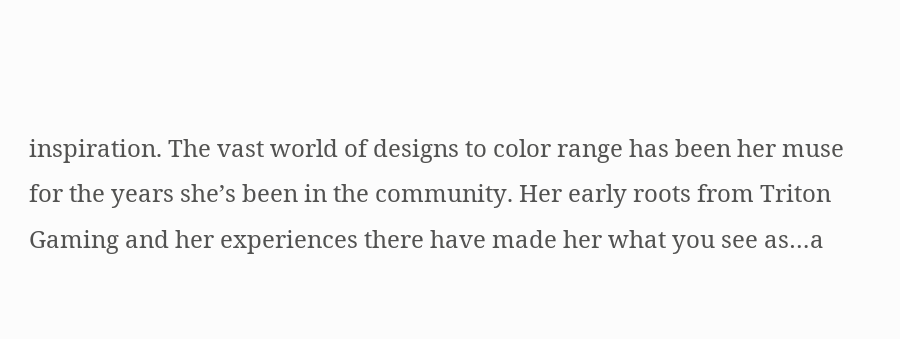inspiration. The vast world of designs to color range has been her muse for the years she’s been in the community. Her early roots from Triton Gaming and her experiences there have made her what you see as…a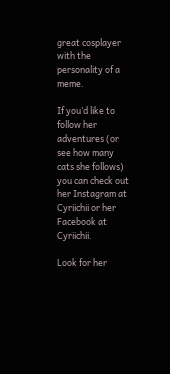great cosplayer with the personality of a meme.

If you’d like to follow her adventures (or see how many cats she follows) you can check out her Instagram at Cyriichii or her Facebook at Cyriichii.

Look for her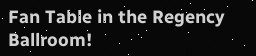Fan Table in the Regency Ballroom!